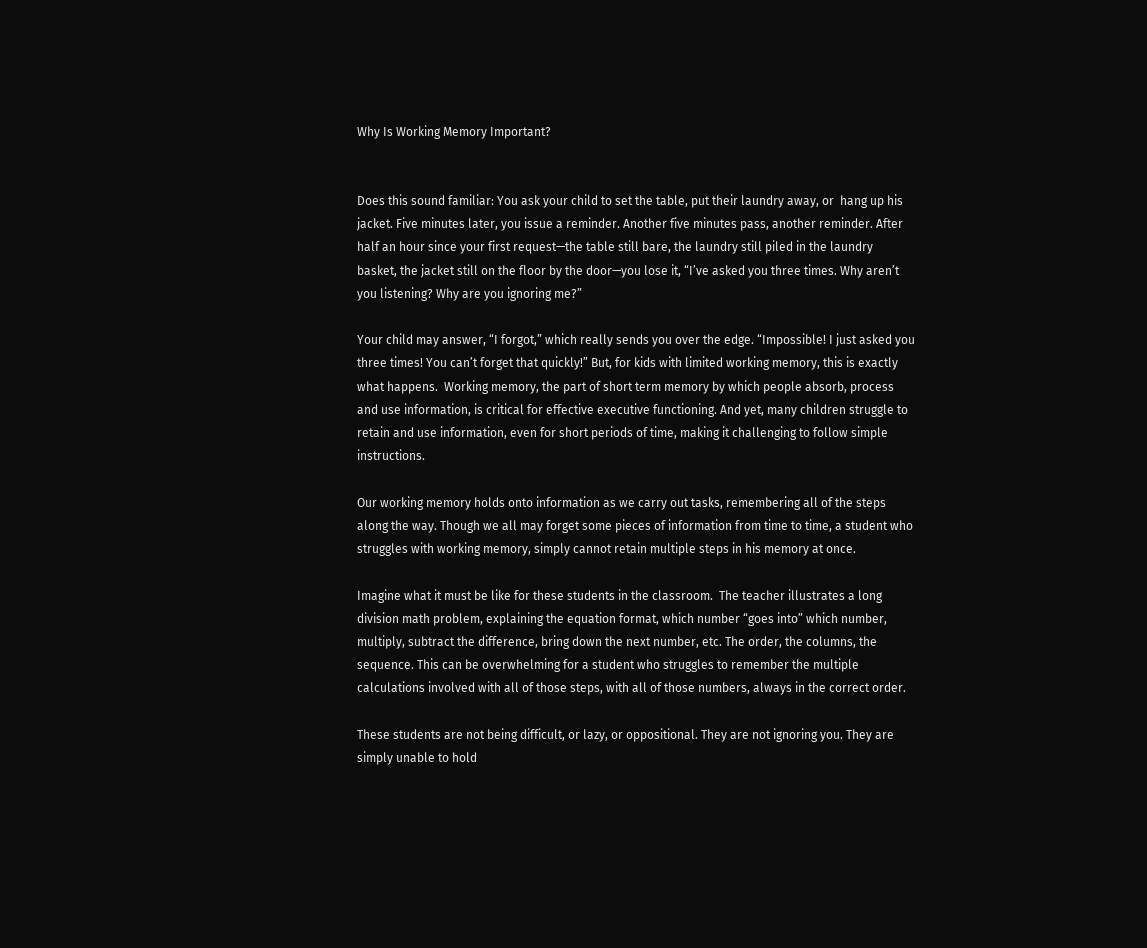Why Is Working Memory Important?


Does this sound familiar: You ask your child to set the table, put their laundry away, or  hang up his jacket. Five minutes later, you issue a reminder. Another five minutes pass, another reminder. After half an hour since your first request—the table still bare, the laundry still piled in the laundry basket, the jacket still on the floor by the door—you lose it, “I’ve asked you three times. Why aren’t you listening? Why are you ignoring me?”

Your child may answer, “I forgot,” which really sends you over the edge. “Impossible! I just asked you three times! You can’t forget that quickly!” But, for kids with limited working memory, this is exactly what happens.  Working memory, the part of short term memory by which people absorb, process and use information, is critical for effective executive functioning. And yet, many children struggle to retain and use information, even for short periods of time, making it challenging to follow simple instructions.

Our working memory holds onto information as we carry out tasks, remembering all of the steps along the way. Though we all may forget some pieces of information from time to time, a student who struggles with working memory, simply cannot retain multiple steps in his memory at once.

Imagine what it must be like for these students in the classroom.  The teacher illustrates a long division math problem, explaining the equation format, which number “goes into” which number, multiply, subtract the difference, bring down the next number, etc. The order, the columns, the sequence. This can be overwhelming for a student who struggles to remember the multiple calculations involved with all of those steps, with all of those numbers, always in the correct order.

These students are not being difficult, or lazy, or oppositional. They are not ignoring you. They are simply unable to hold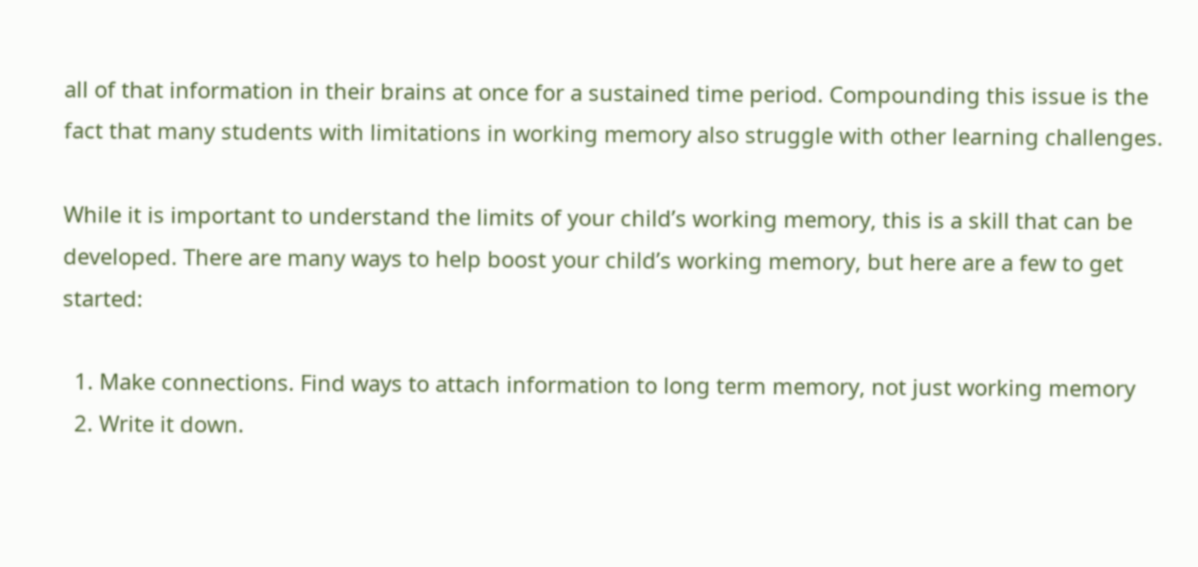all of that information in their brains at once for a sustained time period. Compounding this issue is the fact that many students with limitations in working memory also struggle with other learning challenges.

While it is important to understand the limits of your child’s working memory, this is a skill that can be developed. There are many ways to help boost your child’s working memory, but here are a few to get started:

  1. Make connections. Find ways to attach information to long term memory, not just working memory
  2. Write it down.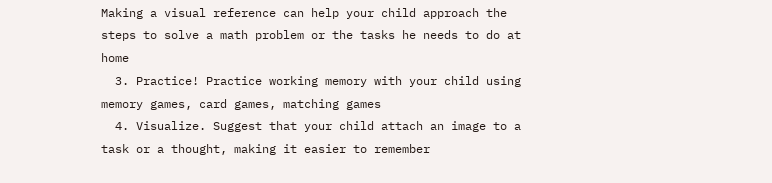Making a visual reference can help your child approach the steps to solve a math problem or the tasks he needs to do at home
  3. Practice! Practice working memory with your child using memory games, card games, matching games
  4. Visualize. Suggest that your child attach an image to a task or a thought, making it easier to remember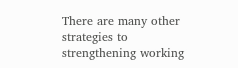There are many other strategies to strengthening working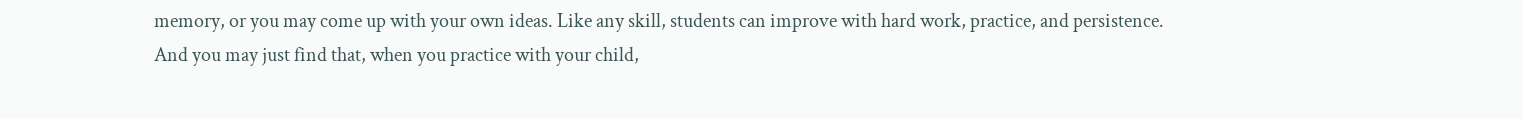memory, or you may come up with your own ideas. Like any skill, students can improve with hard work, practice, and persistence. And you may just find that, when you practice with your child,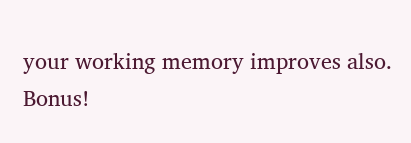your working memory improves also. Bonus!